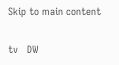Skip to main content

tv   DW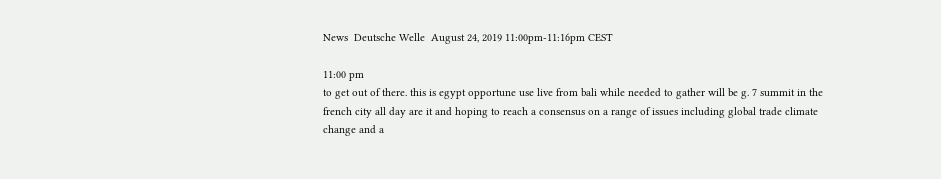News  Deutsche Welle  August 24, 2019 11:00pm-11:16pm CEST

11:00 pm
to get out of there. this is egypt opportune use live from bali while needed to gather will be g. 7 summit in the french city all day are it and hoping to reach a consensus on a range of issues including global trade climate change and a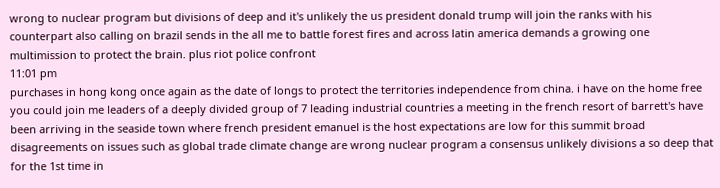wrong to nuclear program but divisions of deep and it's unlikely the us president donald trump will join the ranks with his counterpart also calling on brazil sends in the all me to battle forest fires and across latin america demands a growing one multimission to protect the brain. plus riot police confront
11:01 pm
purchases in hong kong once again as the date of longs to protect the territories independence from china. i have on the home free you could join me leaders of a deeply divided group of 7 leading industrial countries a meeting in the french resort of barrett's have been arriving in the seaside town where french president emanuel is the host expectations are low for this summit broad disagreements on issues such as global trade climate change are wrong nuclear program a consensus unlikely divisions a so deep that for the 1st time in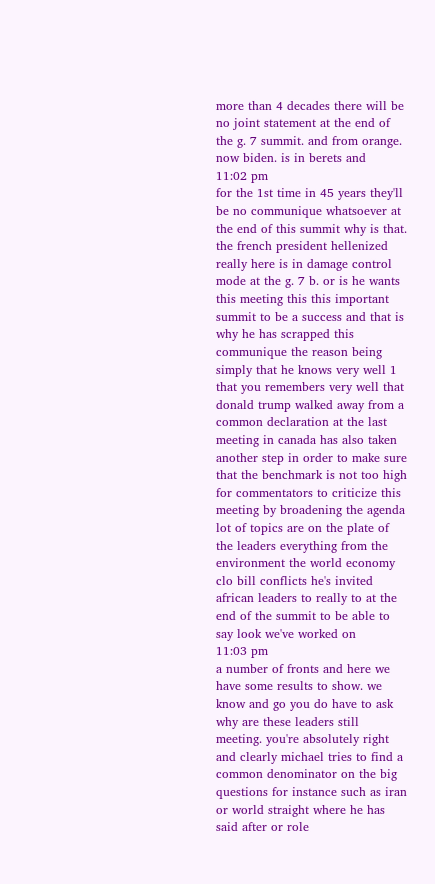more than 4 decades there will be no joint statement at the end of the g. 7 summit. and from orange. now biden. is in berets and
11:02 pm
for the 1st time in 45 years they'll be no communique whatsoever at the end of this summit why is that. the french president hellenized really here is in damage control mode at the g. 7 b. or is he wants this meeting this this important summit to be a success and that is why he has scrapped this communique the reason being simply that he knows very well 1 that you remembers very well that donald trump walked away from a common declaration at the last meeting in canada has also taken another step in order to make sure that the benchmark is not too high for commentators to criticize this meeting by broadening the agenda lot of topics are on the plate of the leaders everything from the environment the world economy clo bill conflicts he's invited african leaders to really to at the end of the summit to be able to say look we've worked on
11:03 pm
a number of fronts and here we have some results to show. we know and go you do have to ask why are these leaders still meeting. you're absolutely right and clearly michael tries to find a common denominator on the big questions for instance such as iran or world straight where he has said after or role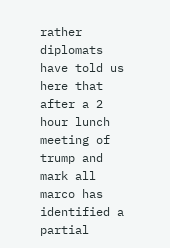rather diplomats have told us here that after a 2 hour lunch meeting of trump and mark all marco has identified a partial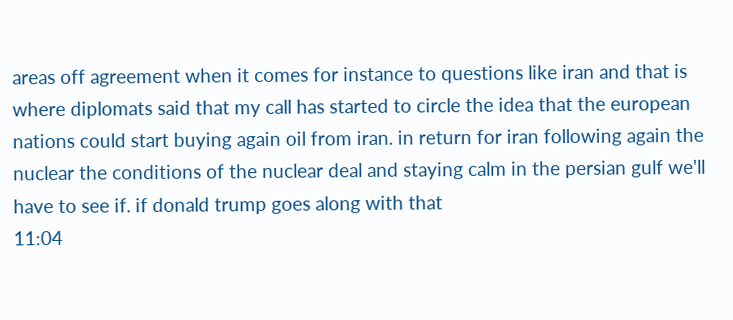areas off agreement when it comes for instance to questions like iran and that is where diplomats said that my call has started to circle the idea that the european nations could start buying again oil from iran. in return for iran following again the nuclear the conditions of the nuclear deal and staying calm in the persian gulf we'll have to see if. if donald trump goes along with that
11:04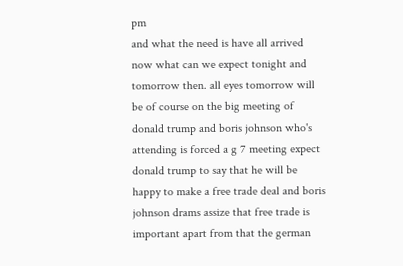pm
and what the need is have all arrived now what can we expect tonight and tomorrow then. all eyes tomorrow will be of course on the big meeting of donald trump and boris johnson who's attending is forced a g 7 meeting expect donald trump to say that he will be happy to make a free trade deal and boris johnson drams assize that free trade is important apart from that the german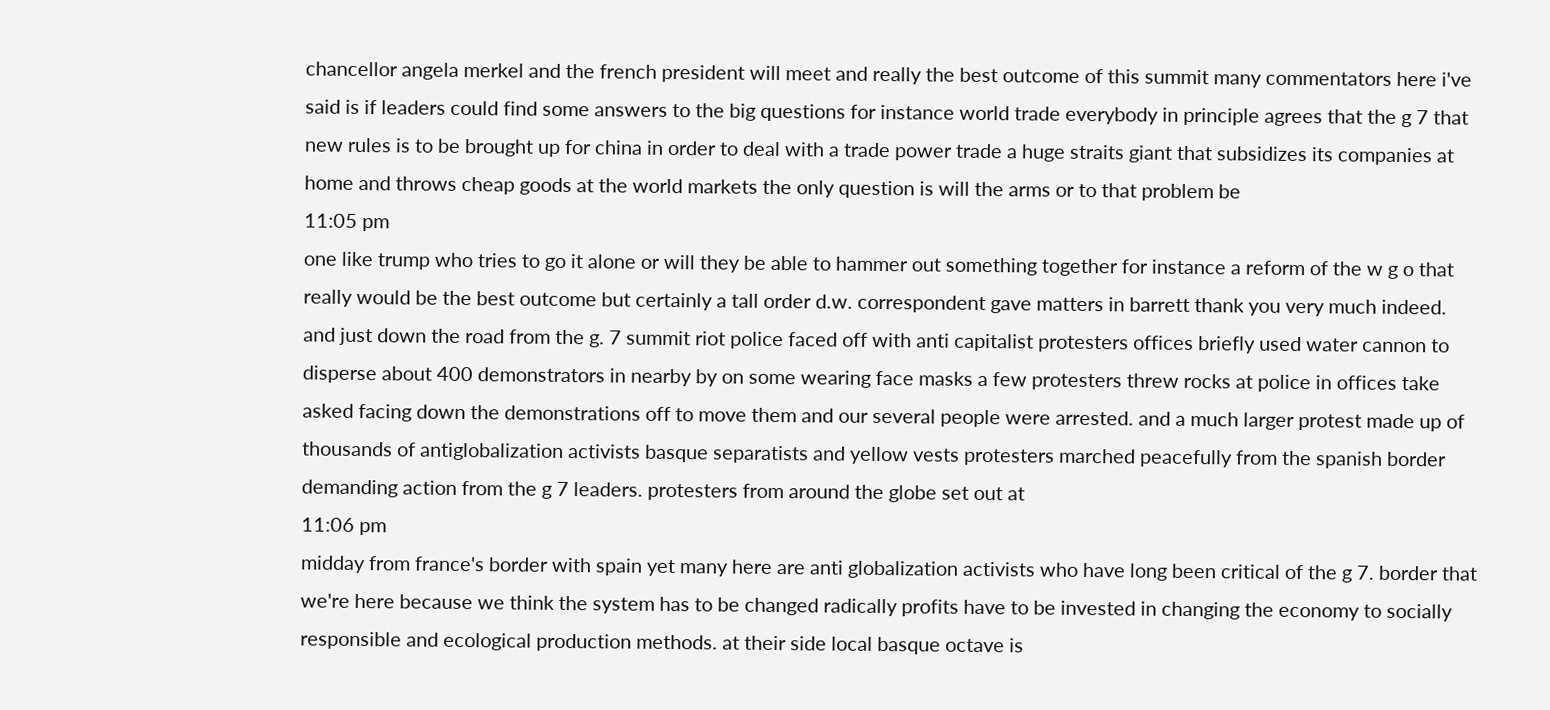chancellor angela merkel and the french president will meet and really the best outcome of this summit many commentators here i've said is if leaders could find some answers to the big questions for instance world trade everybody in principle agrees that the g 7 that new rules is to be brought up for china in order to deal with a trade power trade a huge straits giant that subsidizes its companies at home and throws cheap goods at the world markets the only question is will the arms or to that problem be
11:05 pm
one like trump who tries to go it alone or will they be able to hammer out something together for instance a reform of the w g o that really would be the best outcome but certainly a tall order d.w. correspondent gave matters in barrett thank you very much indeed. and just down the road from the g. 7 summit riot police faced off with anti capitalist protesters offices briefly used water cannon to disperse about 400 demonstrators in nearby by on some wearing face masks a few protesters threw rocks at police in offices take asked facing down the demonstrations off to move them and our several people were arrested. and a much larger protest made up of thousands of antiglobalization activists basque separatists and yellow vests protesters marched peacefully from the spanish border demanding action from the g 7 leaders. protesters from around the globe set out at
11:06 pm
midday from france's border with spain yet many here are anti globalization activists who have long been critical of the g 7. border that we're here because we think the system has to be changed radically profits have to be invested in changing the economy to socially responsible and ecological production methods. at their side local basque octave is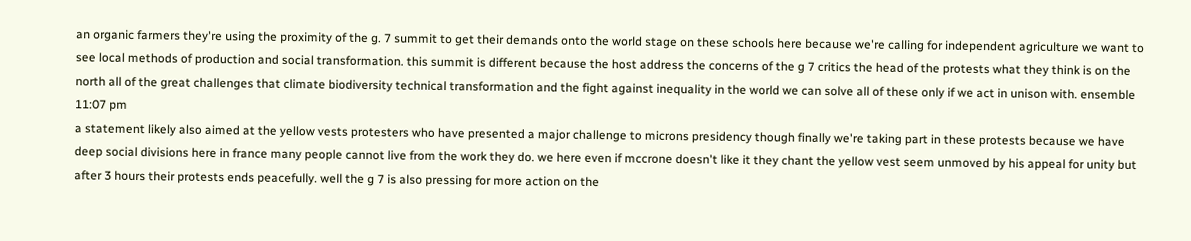an organic farmers they're using the proximity of the g. 7 summit to get their demands onto the world stage on these schools here because we're calling for independent agriculture we want to see local methods of production and social transformation. this summit is different because the host address the concerns of the g 7 critics the head of the protests what they think is on the north all of the great challenges that climate biodiversity technical transformation and the fight against inequality in the world we can solve all of these only if we act in unison with. ensemble
11:07 pm
a statement likely also aimed at the yellow vests protesters who have presented a major challenge to microns presidency though finally we're taking part in these protests because we have deep social divisions here in france many people cannot live from the work they do. we here even if mccrone doesn't like it they chant the yellow vest seem unmoved by his appeal for unity but after 3 hours their protests ends peacefully. well the g 7 is also pressing for more action on the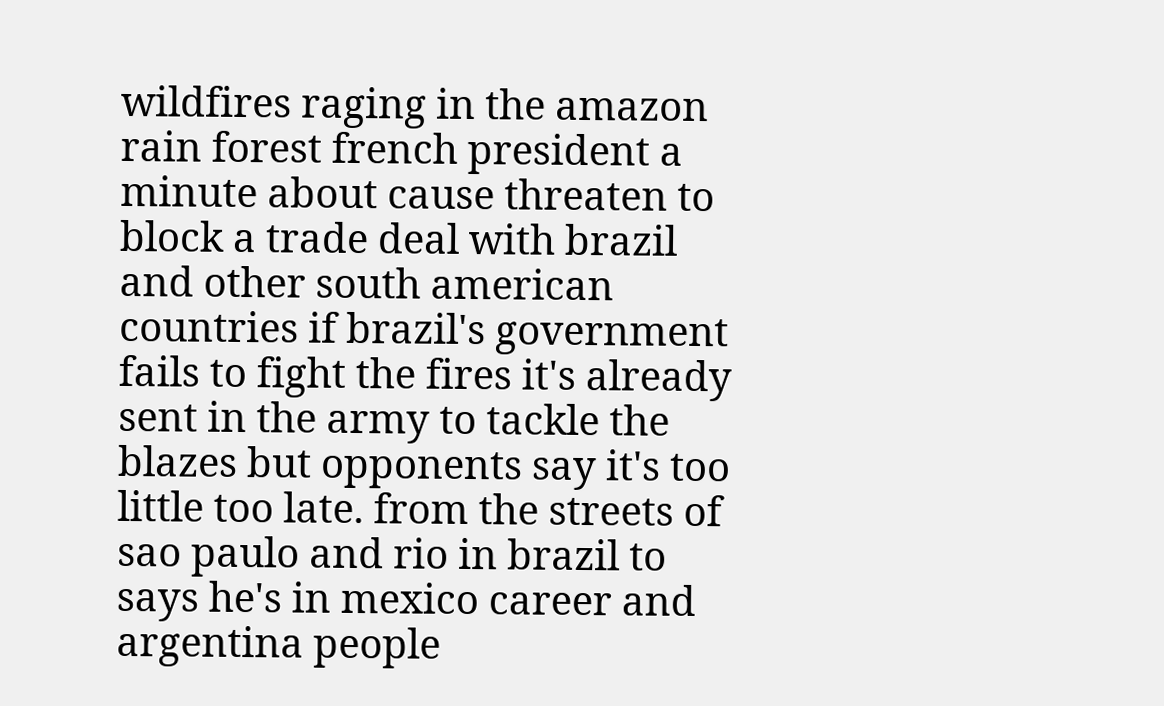wildfires raging in the amazon rain forest french president a minute about cause threaten to block a trade deal with brazil and other south american countries if brazil's government fails to fight the fires it's already sent in the army to tackle the blazes but opponents say it's too little too late. from the streets of sao paulo and rio in brazil to says he's in mexico career and argentina people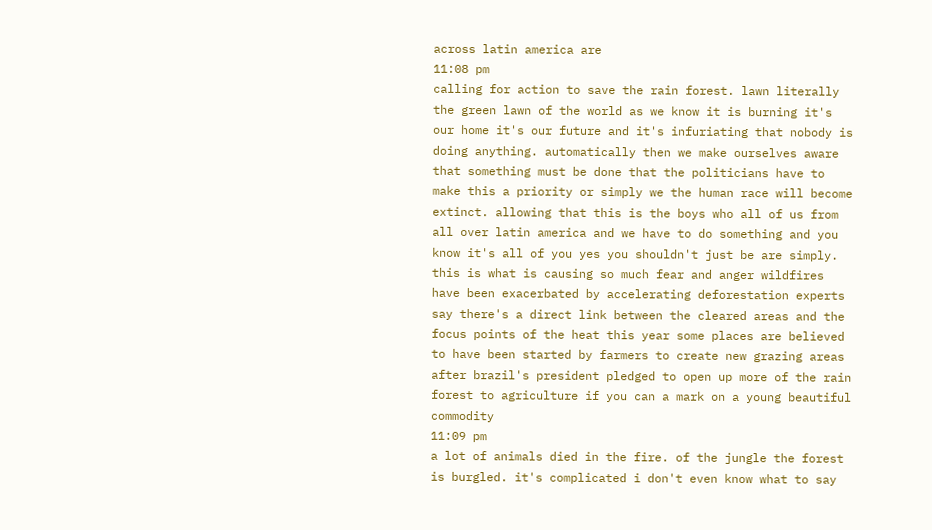across latin america are
11:08 pm
calling for action to save the rain forest. lawn literally the green lawn of the world as we know it is burning it's our home it's our future and it's infuriating that nobody is doing anything. automatically then we make ourselves aware that something must be done that the politicians have to make this a priority or simply we the human race will become extinct. allowing that this is the boys who all of us from all over latin america and we have to do something and you know it's all of you yes you shouldn't just be are simply. this is what is causing so much fear and anger wildfires have been exacerbated by accelerating deforestation experts say there's a direct link between the cleared areas and the focus points of the heat this year some places are believed to have been started by farmers to create new grazing areas after brazil's president pledged to open up more of the rain forest to agriculture if you can a mark on a young beautiful commodity
11:09 pm
a lot of animals died in the fire. of the jungle the forest is burgled. it's complicated i don't even know what to say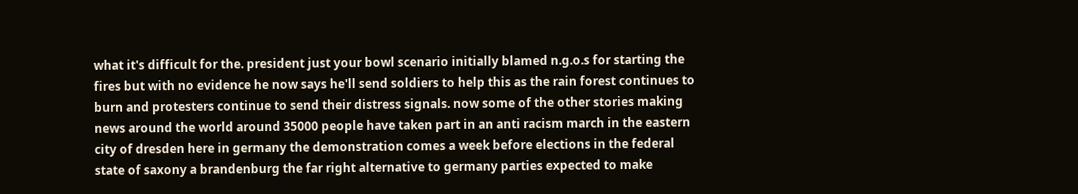what it's difficult for the. president just your bowl scenario initially blamed n.g.o.s for starting the fires but with no evidence he now says he'll send soldiers to help this as the rain forest continues to burn and protesters continue to send their distress signals. now some of the other stories making news around the world around 35000 people have taken part in an anti racism march in the eastern city of dresden here in germany the demonstration comes a week before elections in the federal state of saxony a brandenburg the far right alternative to germany parties expected to make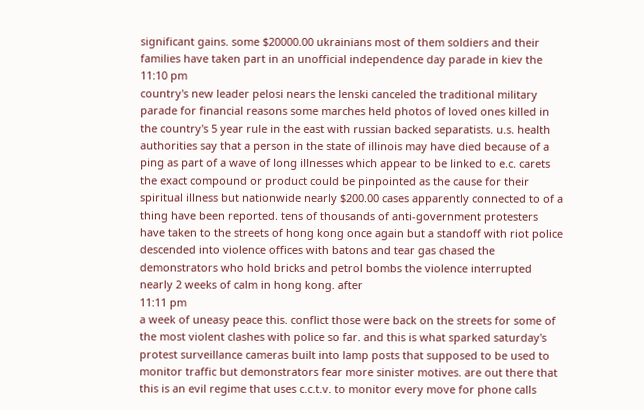significant gains. some $20000.00 ukrainians most of them soldiers and their families have taken part in an unofficial independence day parade in kiev the
11:10 pm
country's new leader pelosi nears the lenski canceled the traditional military parade for financial reasons some marches held photos of loved ones killed in the country's 5 year rule in the east with russian backed separatists. u.s. health authorities say that a person in the state of illinois may have died because of a ping as part of a wave of long illnesses which appear to be linked to e.c. carets the exact compound or product could be pinpointed as the cause for their spiritual illness but nationwide nearly $200.00 cases apparently connected to of a thing have been reported. tens of thousands of anti-government protesters have taken to the streets of hong kong once again but a standoff with riot police descended into violence offices with batons and tear gas chased the demonstrators who hold bricks and petrol bombs the violence interrupted nearly 2 weeks of calm in hong kong. after
11:11 pm
a week of uneasy peace this. conflict those were back on the streets for some of the most violent clashes with police so far. and this is what sparked saturday's protest surveillance cameras built into lamp posts that supposed to be used to monitor traffic but demonstrators fear more sinister motives. are out there that this is an evil regime that uses c.c.t.v. to monitor every move for phone calls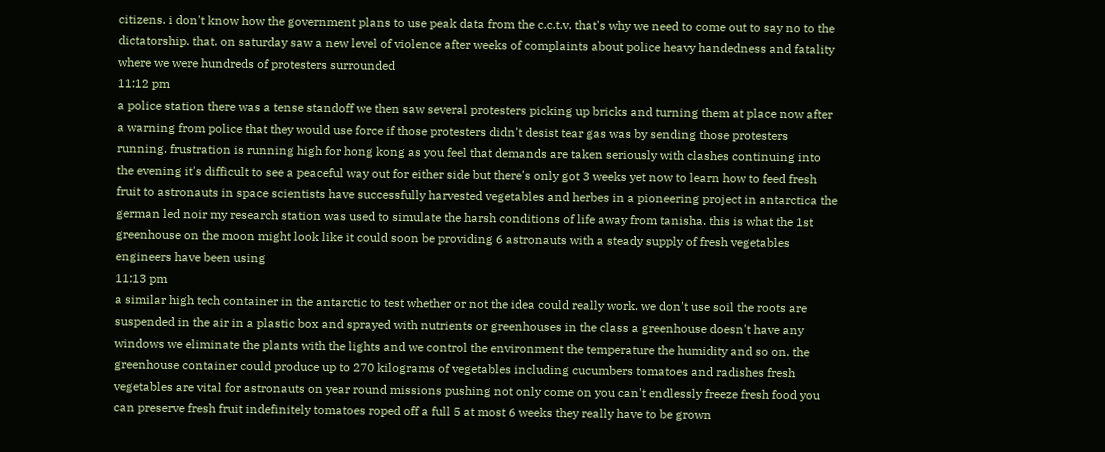citizens. i don't know how the government plans to use peak data from the c.c.t.v. that's why we need to come out to say no to the dictatorship. that. on saturday saw a new level of violence after weeks of complaints about police heavy handedness and fatality where we were hundreds of protesters surrounded
11:12 pm
a police station there was a tense standoff we then saw several protesters picking up bricks and turning them at place now after a warning from police that they would use force if those protesters didn't desist tear gas was by sending those protesters running. frustration is running high for hong kong as you feel that demands are taken seriously with clashes continuing into the evening it's difficult to see a peaceful way out for either side but there's only got 3 weeks yet now to learn how to feed fresh fruit to astronauts in space scientists have successfully harvested vegetables and herbes in a pioneering project in antarctica the german led noir my research station was used to simulate the harsh conditions of life away from tanisha. this is what the 1st greenhouse on the moon might look like it could soon be providing 6 astronauts with a steady supply of fresh vegetables engineers have been using
11:13 pm
a similar high tech container in the antarctic to test whether or not the idea could really work. we don't use soil the roots are suspended in the air in a plastic box and sprayed with nutrients or greenhouses in the class a greenhouse doesn't have any windows we eliminate the plants with the lights and we control the environment the temperature the humidity and so on. the greenhouse container could produce up to 270 kilograms of vegetables including cucumbers tomatoes and radishes fresh vegetables are vital for astronauts on year round missions pushing not only come on you can't endlessly freeze fresh food you can preserve fresh fruit indefinitely tomatoes roped off a full 5 at most 6 weeks they really have to be grown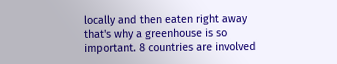locally and then eaten right away that's why a greenhouse is so important. 8 countries are involved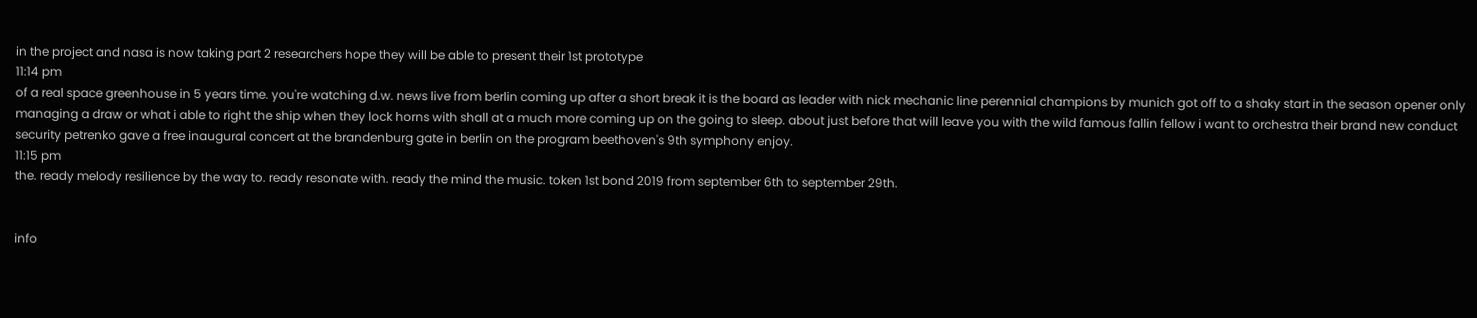in the project and nasa is now taking part 2 researchers hope they will be able to present their 1st prototype
11:14 pm
of a real space greenhouse in 5 years time. you're watching d.w. news live from berlin coming up after a short break it is the board as leader with nick mechanic line perennial champions by munich got off to a shaky start in the season opener only managing a draw or what i able to right the ship when they lock horns with shall at a much more coming up on the going to sleep. about just before that will leave you with the wild famous fallin fellow i want to orchestra their brand new conduct security petrenko gave a free inaugural concert at the brandenburg gate in berlin on the program beethoven's 9th symphony enjoy.
11:15 pm
the. ready melody resilience by the way to. ready resonate with. ready the mind the music. token 1st bond 2019 from september 6th to september 29th.


info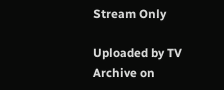Stream Only

Uploaded by TV Archive on